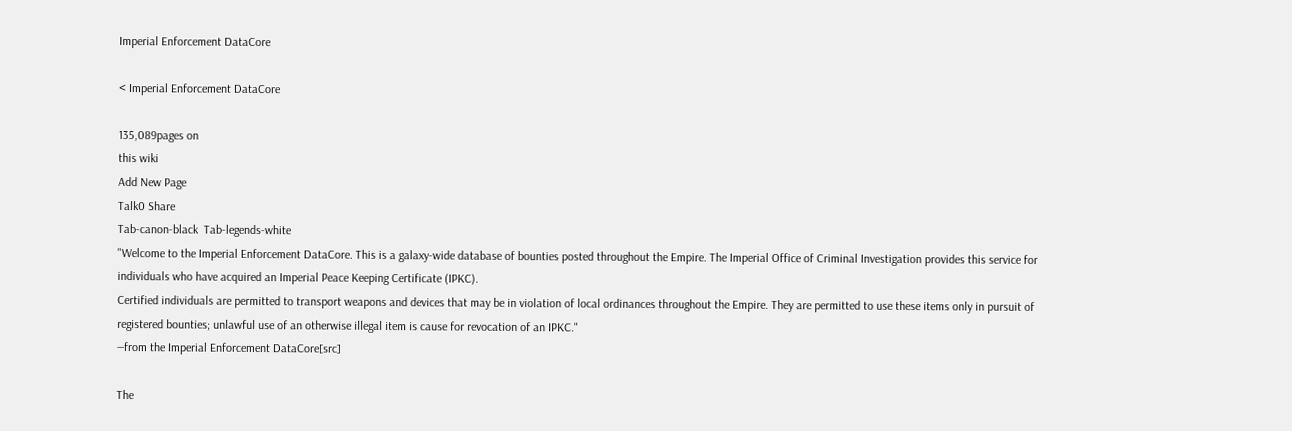Imperial Enforcement DataCore

< Imperial Enforcement DataCore

135,089pages on
this wiki
Add New Page
Talk0 Share
Tab-canon-black  Tab-legends-white
"Welcome to the Imperial Enforcement DataCore. This is a galaxy-wide database of bounties posted throughout the Empire. The Imperial Office of Criminal Investigation provides this service for individuals who have acquired an Imperial Peace Keeping Certificate (IPKC).
Certified individuals are permitted to transport weapons and devices that may be in violation of local ordinances throughout the Empire. They are permitted to use these items only in pursuit of registered bounties; unlawful use of an otherwise illegal item is cause for revocation of an IPKC."
―from the Imperial Enforcement DataCore[src]

The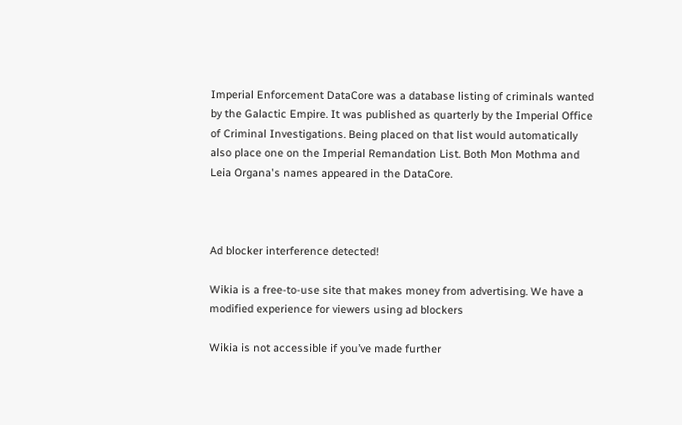Imperial Enforcement DataCore was a database listing of criminals wanted by the Galactic Empire. It was published as quarterly by the Imperial Office of Criminal Investigations. Being placed on that list would automatically also place one on the Imperial Remandation List. Both Mon Mothma and Leia Organa's names appeared in the DataCore.



Ad blocker interference detected!

Wikia is a free-to-use site that makes money from advertising. We have a modified experience for viewers using ad blockers

Wikia is not accessible if you’ve made further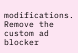modifications. Remove the custom ad blocker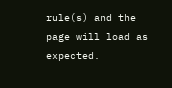rule(s) and the page will load as expected.